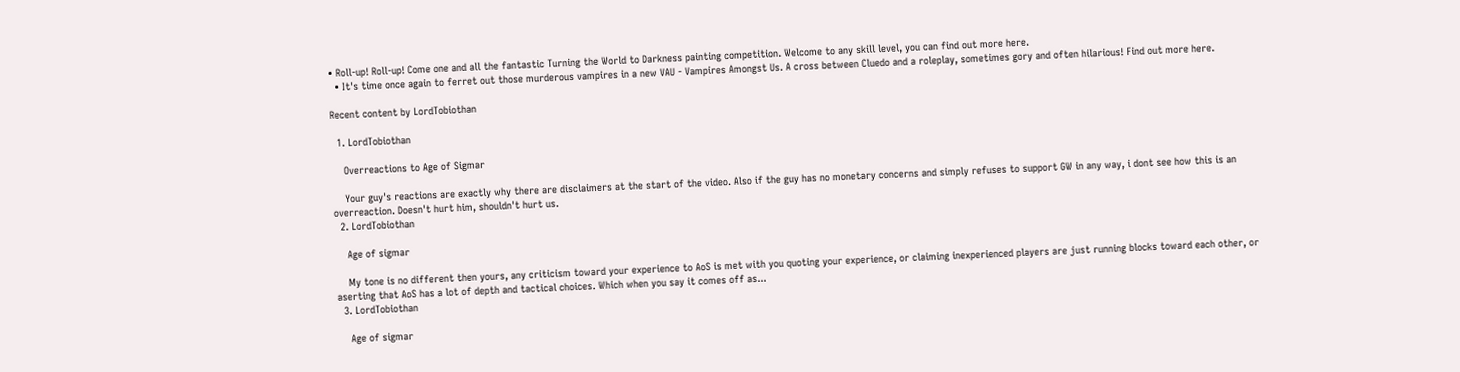• Roll-up! Roll-up! Come one and all the fantastic Turning the World to Darkness painting competition. Welcome to any skill level, you can find out more here.
  • It's time once again to ferret out those murderous vampires in a new VAU - Vampires Amongst Us. A cross between Cluedo and a roleplay, sometimes gory and often hilarious! Find out more here.

Recent content by LordTobiothan

  1. LordTobiothan

    Overreactions to Age of Sigmar

    Your guy's reactions are exactly why there are disclaimers at the start of the video. Also if the guy has no monetary concerns and simply refuses to support GW in any way, i dont see how this is an overreaction. Doesn't hurt him, shouldn't hurt us.
  2. LordTobiothan

    Age of sigmar

    My tone is no different then yours, any criticism toward your experience to AoS is met with you quoting your experience, or claiming inexperienced players are just running blocks toward each other, or aserting that AoS has a lot of depth and tactical choices. Which when you say it comes off as...
  3. LordTobiothan

    Age of sigmar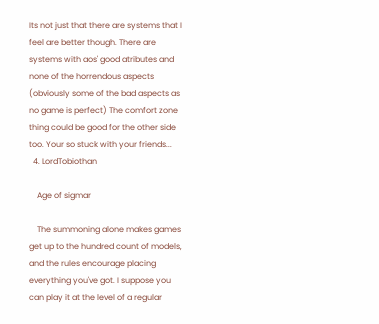Its not just that there are systems that I feel are better though. There are systems with aos' good atributes and none of the horrendous aspects (obviously some of the bad aspects as no game is perfect) The comfort zone thing could be good for the other side too. Your so stuck with your friends...
  4. LordTobiothan

    Age of sigmar

    The summoning alone makes games get up to the hundred count of models, and the rules encourage placing everything you've got. I suppose you can play it at the level of a regular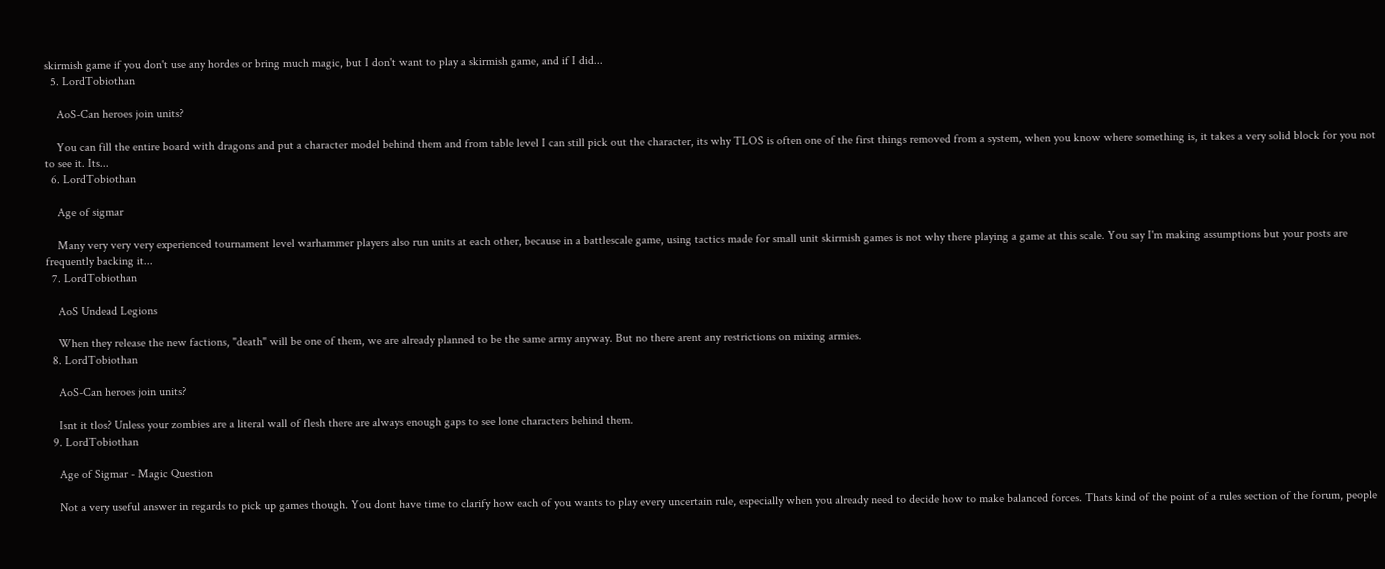skirmish game if you don't use any hordes or bring much magic, but I don't want to play a skirmish game, and if I did...
  5. LordTobiothan

    AoS-Can heroes join units?

    You can fill the entire board with dragons and put a character model behind them and from table level I can still pick out the character, its why TLOS is often one of the first things removed from a system, when you know where something is, it takes a very solid block for you not to see it. Its...
  6. LordTobiothan

    Age of sigmar

    Many very very very experienced tournament level warhammer players also run units at each other, because in a battlescale game, using tactics made for small unit skirmish games is not why there playing a game at this scale. You say I'm making assumptions but your posts are frequently backing it...
  7. LordTobiothan

    AoS Undead Legions

    When they release the new factions, "death" will be one of them, we are already planned to be the same army anyway. But no there arent any restrictions on mixing armies.
  8. LordTobiothan

    AoS-Can heroes join units?

    Isnt it tlos? Unless your zombies are a literal wall of flesh there are always enough gaps to see lone characters behind them.
  9. LordTobiothan

    Age of Sigmar - Magic Question

    Not a very useful answer in regards to pick up games though. You dont have time to clarify how each of you wants to play every uncertain rule, especially when you already need to decide how to make balanced forces. Thats kind of the point of a rules section of the forum, people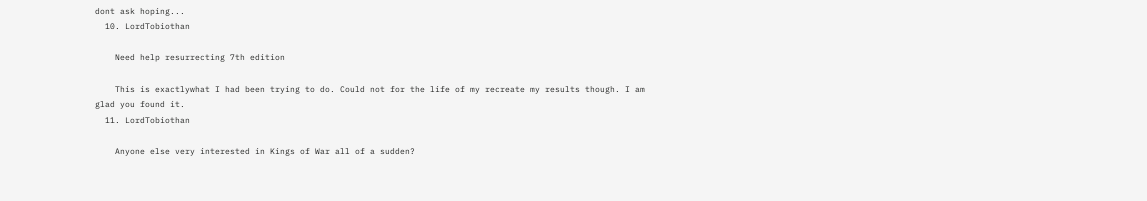dont ask hoping...
  10. LordTobiothan

    Need help resurrecting 7th edition

    This is exactlywhat I had been trying to do. Could not for the life of my recreate my results though. I am glad you found it.
  11. LordTobiothan

    Anyone else very interested in Kings of War all of a sudden?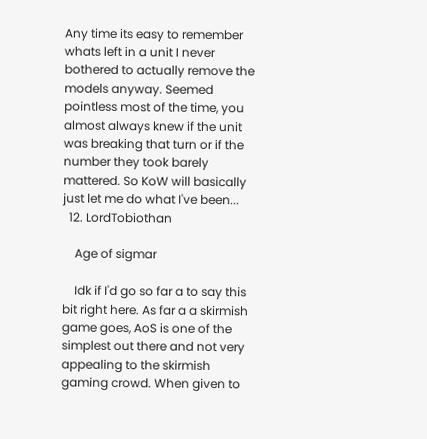Any time its easy to remember whats left in a unit I never bothered to actually remove the models anyway. Seemed pointless most of the time, you almost always knew if the unit was breaking that turn or if the number they took barely mattered. So KoW will basically just let me do what I've been...
  12. LordTobiothan

    Age of sigmar

    Idk if I'd go so far a to say this bit right here. As far a a skirmish game goes, AoS is one of the simplest out there and not very appealing to the skirmish gaming crowd. When given to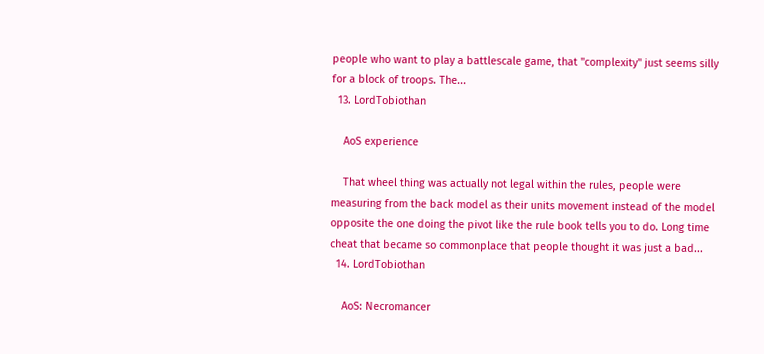people who want to play a battlescale game, that "complexity" just seems silly for a block of troops. The...
  13. LordTobiothan

    AoS experience

    That wheel thing was actually not legal within the rules, people were measuring from the back model as their units movement instead of the model opposite the one doing the pivot like the rule book tells you to do. Long time cheat that became so commonplace that people thought it was just a bad...
  14. LordTobiothan

    AoS: Necromancer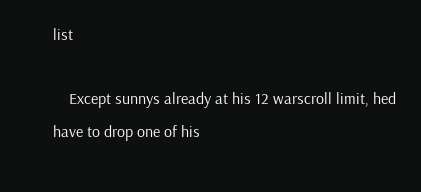list

    Except sunnys already at his 12 warscroll limit, hed have to drop one of his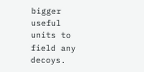bigger useful units to field any decoys.